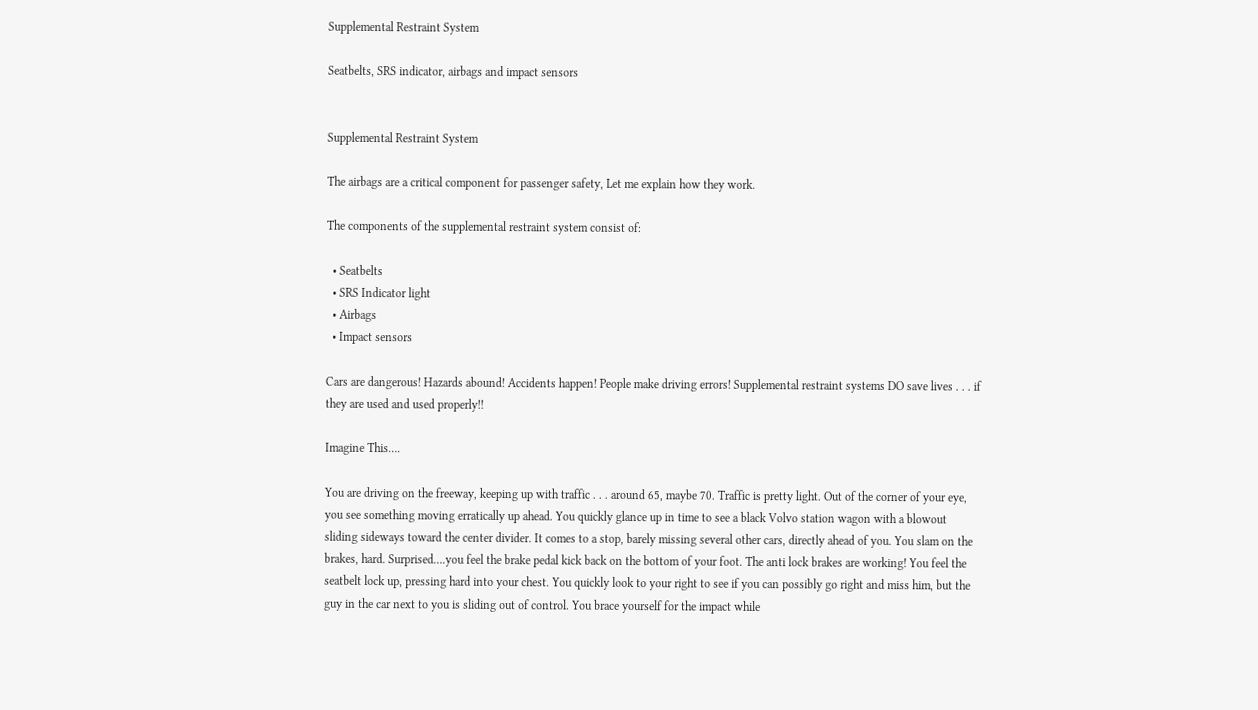Supplemental Restraint System

Seatbelts, SRS indicator, airbags and impact sensors


Supplemental Restraint System

The airbags are a critical component for passenger safety, Let me explain how they work.

The components of the supplemental restraint system consist of:

  • Seatbelts
  • SRS Indicator light
  • Airbags
  • Impact sensors

Cars are dangerous! Hazards abound! Accidents happen! People make driving errors! Supplemental restraint systems DO save lives . . . if they are used and used properly!!

Imagine This….

You are driving on the freeway, keeping up with traffic . . . around 65, maybe 70. Traffic is pretty light. Out of the corner of your eye, you see something moving erratically up ahead. You quickly glance up in time to see a black Volvo station wagon with a blowout sliding sideways toward the center divider. It comes to a stop, barely missing several other cars, directly ahead of you. You slam on the brakes, hard. Surprised….you feel the brake pedal kick back on the bottom of your foot. The anti lock brakes are working! You feel the seatbelt lock up, pressing hard into your chest. You quickly look to your right to see if you can possibly go right and miss him, but the guy in the car next to you is sliding out of control. You brace yourself for the impact while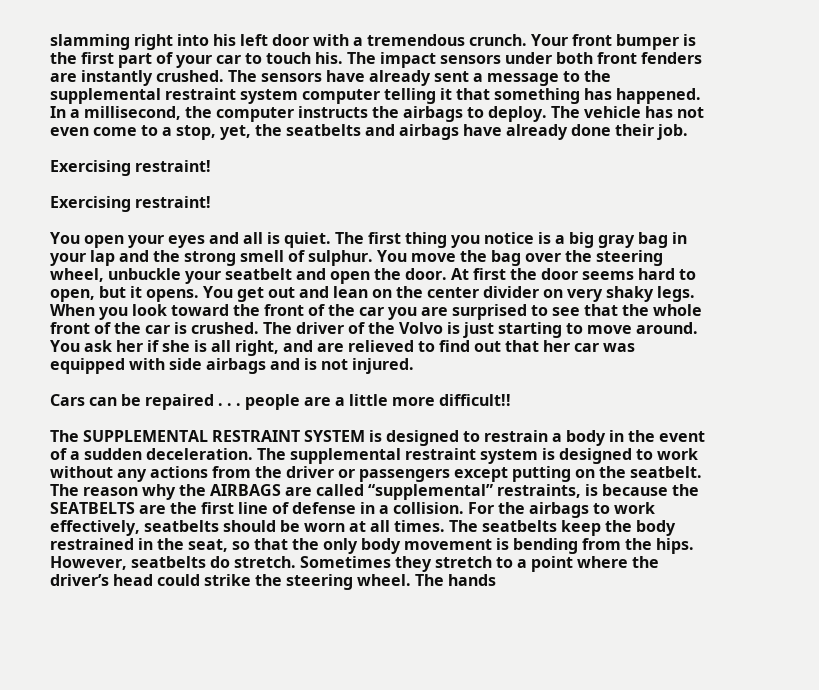slamming right into his left door with a tremendous crunch. Your front bumper is the first part of your car to touch his. The impact sensors under both front fenders are instantly crushed. The sensors have already sent a message to the supplemental restraint system computer telling it that something has happened. In a millisecond, the computer instructs the airbags to deploy. The vehicle has not even come to a stop, yet, the seatbelts and airbags have already done their job.

Exercising restraint!

Exercising restraint!

You open your eyes and all is quiet. The first thing you notice is a big gray bag in your lap and the strong smell of sulphur. You move the bag over the steering wheel, unbuckle your seatbelt and open the door. At first the door seems hard to open, but it opens. You get out and lean on the center divider on very shaky legs. When you look toward the front of the car you are surprised to see that the whole front of the car is crushed. The driver of the Volvo is just starting to move around. You ask her if she is all right, and are relieved to find out that her car was equipped with side airbags and is not injured.

Cars can be repaired . . . people are a little more difficult!!

The SUPPLEMENTAL RESTRAINT SYSTEM is designed to restrain a body in the event of a sudden deceleration. The supplemental restraint system is designed to work without any actions from the driver or passengers except putting on the seatbelt. The reason why the AIRBAGS are called “supplemental” restraints, is because the SEATBELTS are the first line of defense in a collision. For the airbags to work effectively, seatbelts should be worn at all times. The seatbelts keep the body restrained in the seat, so that the only body movement is bending from the hips. However, seatbelts do stretch. Sometimes they stretch to a point where the driver’s head could strike the steering wheel. The hands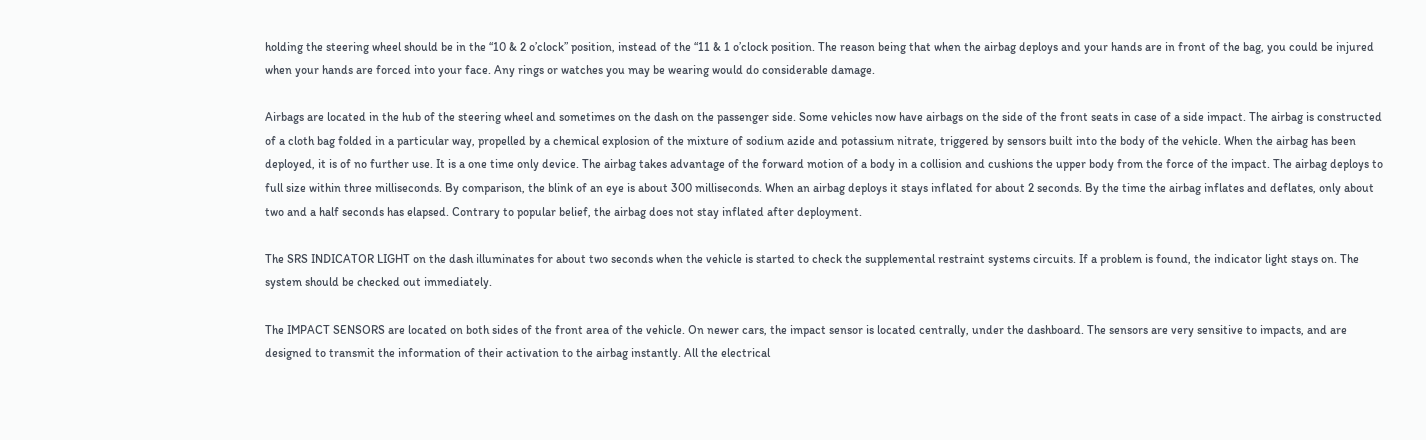holding the steering wheel should be in the “10 & 2 o’clock” position, instead of the “11 & 1 o’clock position. The reason being that when the airbag deploys and your hands are in front of the bag, you could be injured when your hands are forced into your face. Any rings or watches you may be wearing would do considerable damage.

Airbags are located in the hub of the steering wheel and sometimes on the dash on the passenger side. Some vehicles now have airbags on the side of the front seats in case of a side impact. The airbag is constructed of a cloth bag folded in a particular way, propelled by a chemical explosion of the mixture of sodium azide and potassium nitrate, triggered by sensors built into the body of the vehicle. When the airbag has been deployed, it is of no further use. It is a one time only device. The airbag takes advantage of the forward motion of a body in a collision and cushions the upper body from the force of the impact. The airbag deploys to full size within three milliseconds. By comparison, the blink of an eye is about 300 milliseconds. When an airbag deploys it stays inflated for about 2 seconds. By the time the airbag inflates and deflates, only about two and a half seconds has elapsed. Contrary to popular belief, the airbag does not stay inflated after deployment.

The SRS INDICATOR LIGHT on the dash illuminates for about two seconds when the vehicle is started to check the supplemental restraint systems circuits. If a problem is found, the indicator light stays on. The system should be checked out immediately.

The IMPACT SENSORS are located on both sides of the front area of the vehicle. On newer cars, the impact sensor is located centrally, under the dashboard. The sensors are very sensitive to impacts, and are designed to transmit the information of their activation to the airbag instantly. All the electrical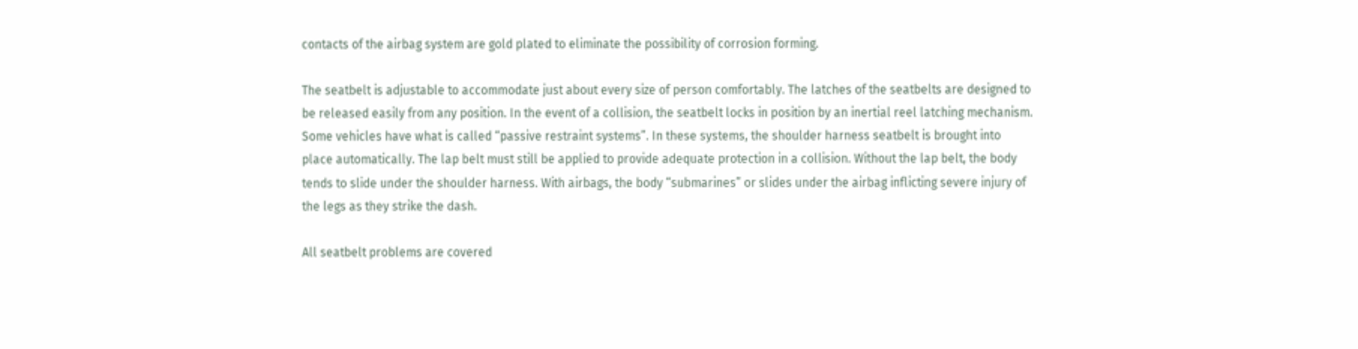contacts of the airbag system are gold plated to eliminate the possibility of corrosion forming.

The seatbelt is adjustable to accommodate just about every size of person comfortably. The latches of the seatbelts are designed to be released easily from any position. In the event of a collision, the seatbelt locks in position by an inertial reel latching mechanism. Some vehicles have what is called “passive restraint systems”. In these systems, the shoulder harness seatbelt is brought into place automatically. The lap belt must still be applied to provide adequate protection in a collision. Without the lap belt, the body tends to slide under the shoulder harness. With airbags, the body “submarines” or slides under the airbag inflicting severe injury of the legs as they strike the dash.

All seatbelt problems are covered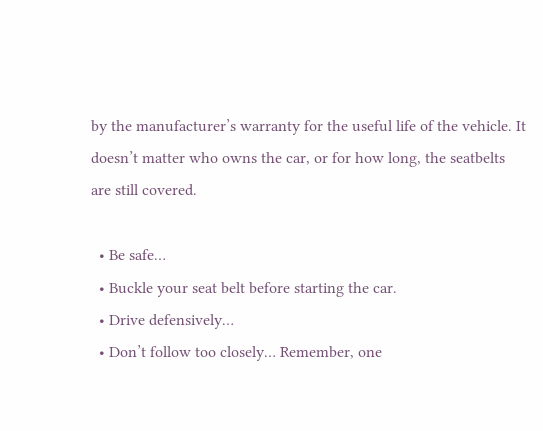by the manufacturer’s warranty for the useful life of the vehicle. It doesn’t matter who owns the car, or for how long, the seatbelts are still covered.

  • Be safe…
  • Buckle your seat belt before starting the car.
  • Drive defensively…
  • Don’t follow too closely… Remember, one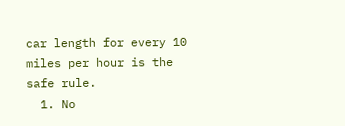car length for every 10 miles per hour is the safe rule.
  1. No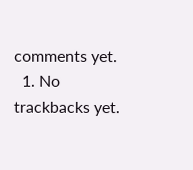comments yet.
  1. No trackbacks yet.